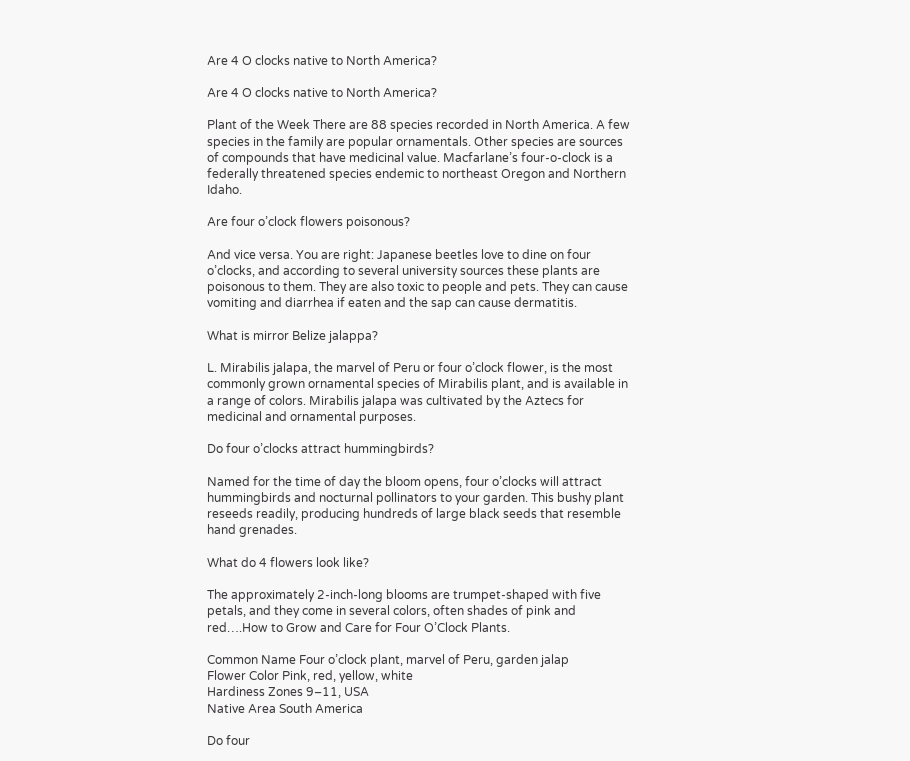Are 4 O clocks native to North America?

Are 4 O clocks native to North America?

Plant of the Week There are 88 species recorded in North America. A few species in the family are popular ornamentals. Other species are sources of compounds that have medicinal value. Macfarlane’s four-o-clock is a federally threatened species endemic to northeast Oregon and Northern Idaho.

Are four o’clock flowers poisonous?

And vice versa. You are right: Japanese beetles love to dine on four o’clocks, and according to several university sources these plants are poisonous to them. They are also toxic to people and pets. They can cause vomiting and diarrhea if eaten and the sap can cause dermatitis.

What is mirror Belize jalappa?

L. Mirabilis jalapa, the marvel of Peru or four o’clock flower, is the most commonly grown ornamental species of Mirabilis plant, and is available in a range of colors. Mirabilis jalapa was cultivated by the Aztecs for medicinal and ornamental purposes.

Do four o’clocks attract hummingbirds?

Named for the time of day the bloom opens, four o’clocks will attract hummingbirds and nocturnal pollinators to your garden. This bushy plant reseeds readily, producing hundreds of large black seeds that resemble hand grenades.

What do 4 flowers look like?

The approximately 2-inch-long blooms are trumpet-shaped with five petals, and they come in several colors, often shades of pink and red….How to Grow and Care for Four O’Clock Plants.

Common Name Four o’clock plant, marvel of Peru, garden jalap
Flower Color Pink, red, yellow, white
Hardiness Zones 9–11, USA
Native Area South America

Do four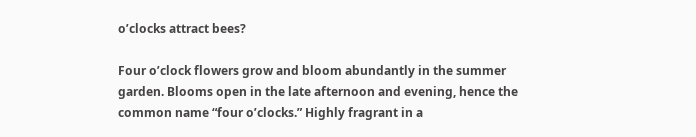o’clocks attract bees?

Four o’clock flowers grow and bloom abundantly in the summer garden. Blooms open in the late afternoon and evening, hence the common name “four o’clocks.” Highly fragrant in a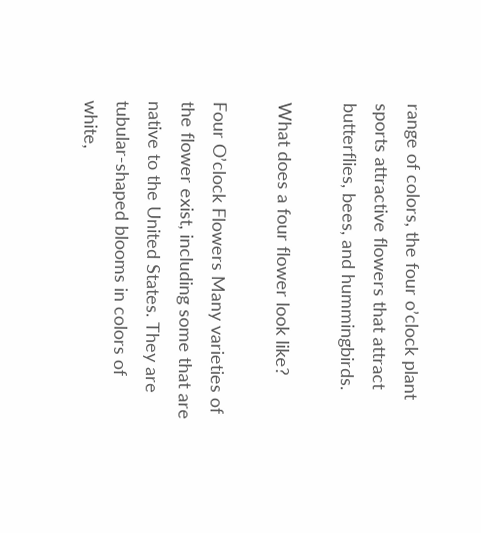range of colors, the four o’clock plant sports attractive flowers that attract butterflies, bees, and hummingbirds.

What does a four flower look like?

Four O’clock Flowers Many varieties of the flower exist, including some that are native to the United States. They are tubular-shaped blooms in colors of white,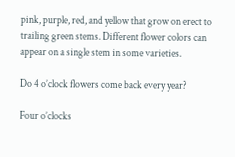pink, purple, red, and yellow that grow on erect to trailing green stems. Different flower colors can appear on a single stem in some varieties.

Do 4 o’clock flowers come back every year?

Four o’clocks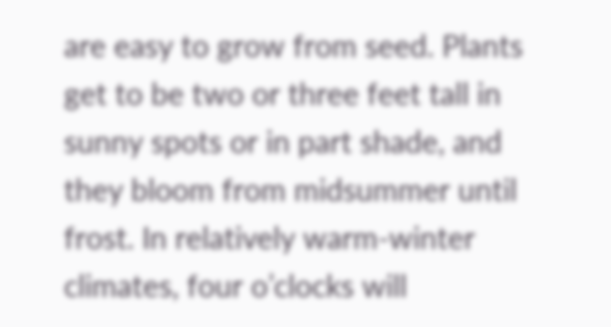are easy to grow from seed. Plants get to be two or three feet tall in sunny spots or in part shade, and they bloom from midsummer until frost. In relatively warm-winter climates, four o’clocks will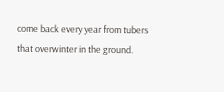come back every year from tubers that overwinter in the ground.